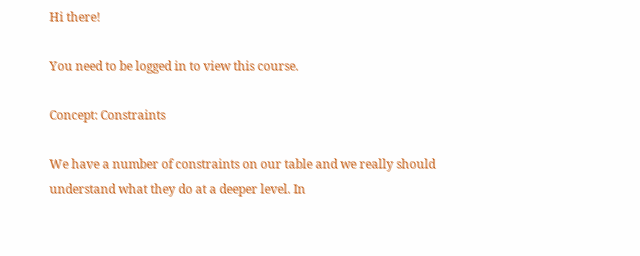Hi there!

You need to be logged in to view this course.

Concept: Constraints

We have a number of constraints on our table and we really should understand what they do at a deeper level. In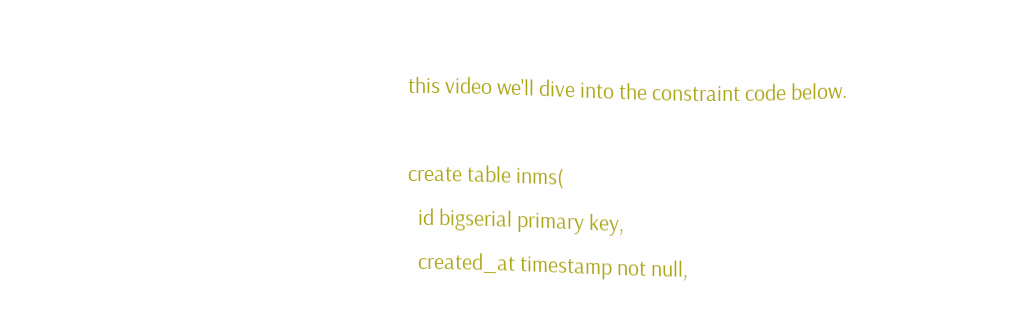this video we'll dive into the constraint code below.

create table inms(
  id bigserial primary key,
  created_at timestamp not null,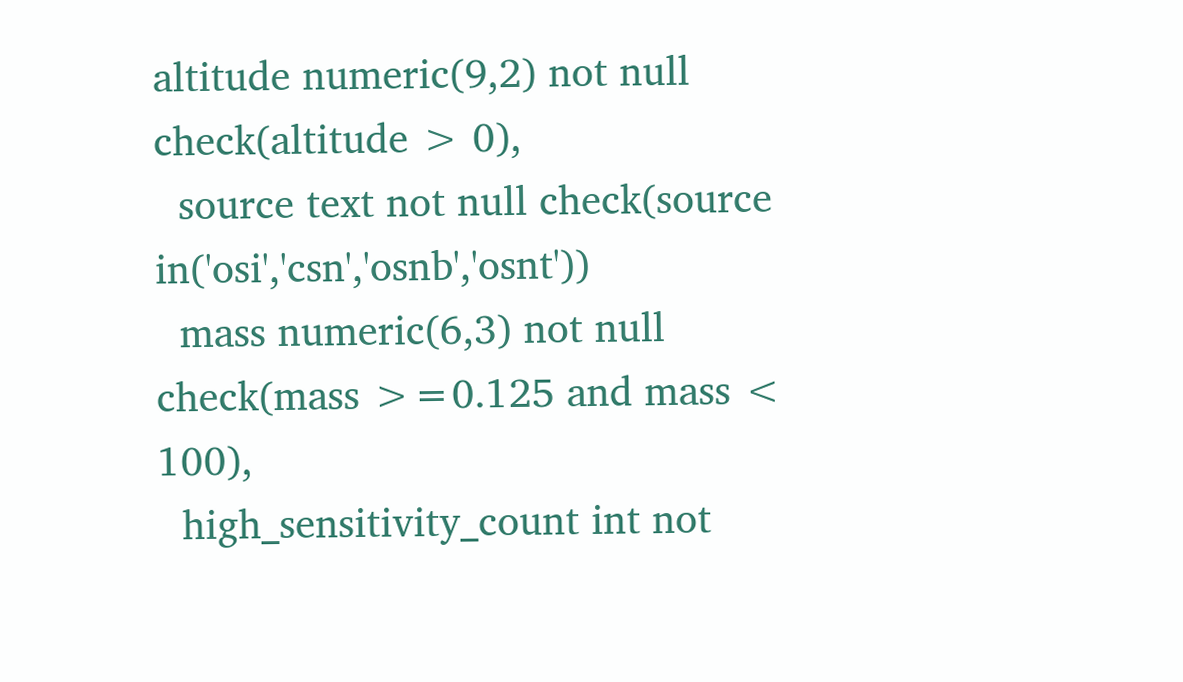altitude numeric(9,2) not null check(altitude > 0),
  source text not null check(source in('osi','csn','osnb','osnt'))
  mass numeric(6,3) not null check(mass >=0.125 and mass < 100),
  high_sensitivity_count int not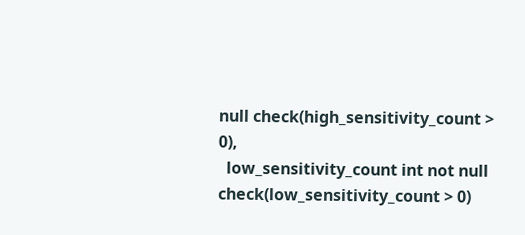null check(high_sensitivity_count > 0),
  low_sensitivity_count int not null check(low_sensitivity_count > 0)